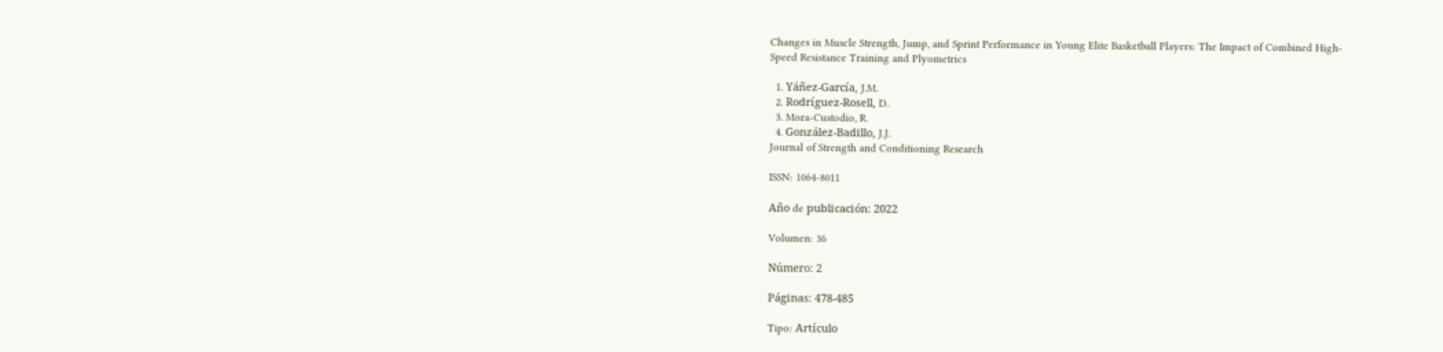Changes in Muscle Strength, Jump, and Sprint Performance in Young Elite Basketball Players: The Impact of Combined High-Speed Resistance Training and Plyometrics

  1. Yáñez-García, J.M.
  2. Rodríguez-Rosell, D.
  3. Mora-Custodio, R.
  4. González-Badillo, J.J.
Journal of Strength and Conditioning Research

ISSN: 1064-8011

Año de publicación: 2022

Volumen: 36

Número: 2

Páginas: 478-485

Tipo: Artículo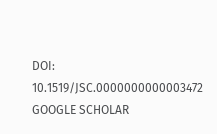DOI: 10.1519/JSC.0000000000003472 GOOGLE SCHOLAR